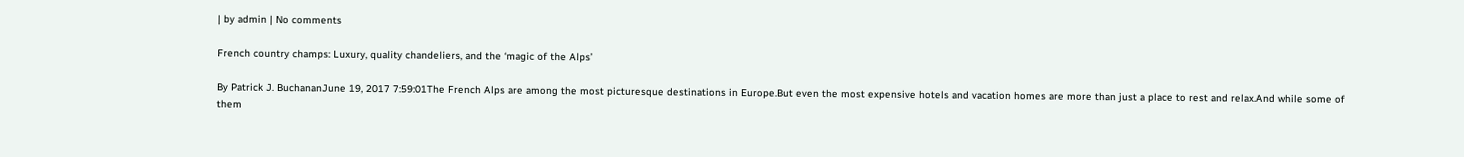| by admin | No comments

French country champs: Luxury, quality chandeliers, and the ‘magic of the Alps’

By Patrick J. BuchananJune 19, 2017 7:59:01The French Alps are among the most picturesque destinations in Europe.But even the most expensive hotels and vacation homes are more than just a place to rest and relax.And while some of them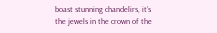boast stunning chandelirs, it’s the jewels in the crown of the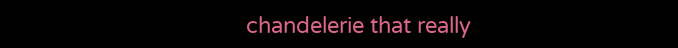chandelerie that really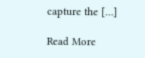capture the […]

Read More